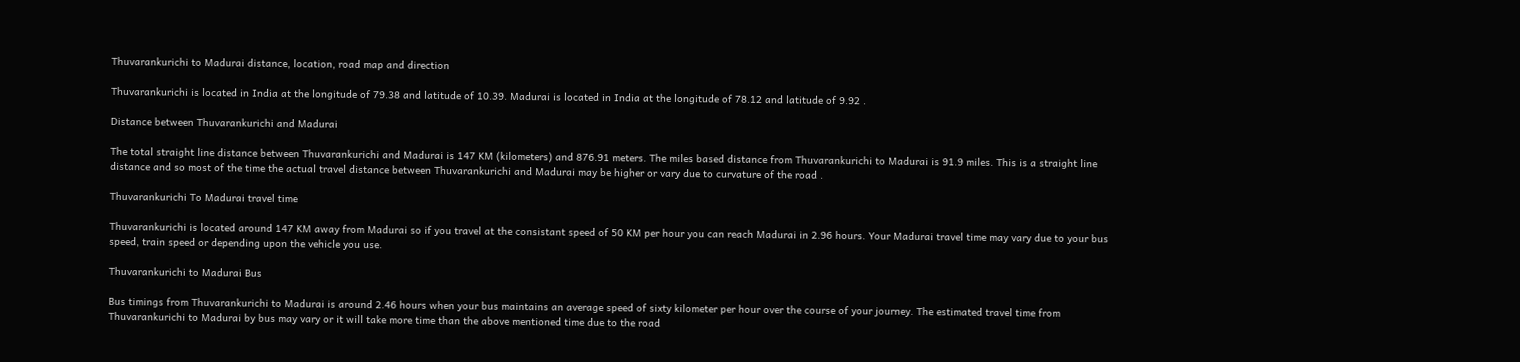Thuvarankurichi to Madurai distance, location, road map and direction

Thuvarankurichi is located in India at the longitude of 79.38 and latitude of 10.39. Madurai is located in India at the longitude of 78.12 and latitude of 9.92 .

Distance between Thuvarankurichi and Madurai

The total straight line distance between Thuvarankurichi and Madurai is 147 KM (kilometers) and 876.91 meters. The miles based distance from Thuvarankurichi to Madurai is 91.9 miles. This is a straight line distance and so most of the time the actual travel distance between Thuvarankurichi and Madurai may be higher or vary due to curvature of the road .

Thuvarankurichi To Madurai travel time

Thuvarankurichi is located around 147 KM away from Madurai so if you travel at the consistant speed of 50 KM per hour you can reach Madurai in 2.96 hours. Your Madurai travel time may vary due to your bus speed, train speed or depending upon the vehicle you use.

Thuvarankurichi to Madurai Bus

Bus timings from Thuvarankurichi to Madurai is around 2.46 hours when your bus maintains an average speed of sixty kilometer per hour over the course of your journey. The estimated travel time from Thuvarankurichi to Madurai by bus may vary or it will take more time than the above mentioned time due to the road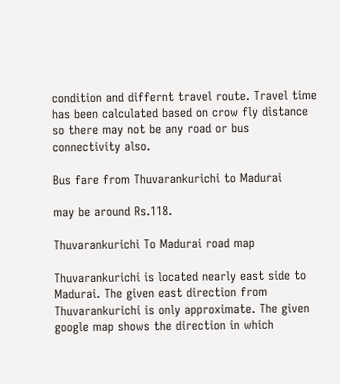condition and differnt travel route. Travel time has been calculated based on crow fly distance so there may not be any road or bus connectivity also.

Bus fare from Thuvarankurichi to Madurai

may be around Rs.118.

Thuvarankurichi To Madurai road map

Thuvarankurichi is located nearly east side to Madurai. The given east direction from Thuvarankurichi is only approximate. The given google map shows the direction in which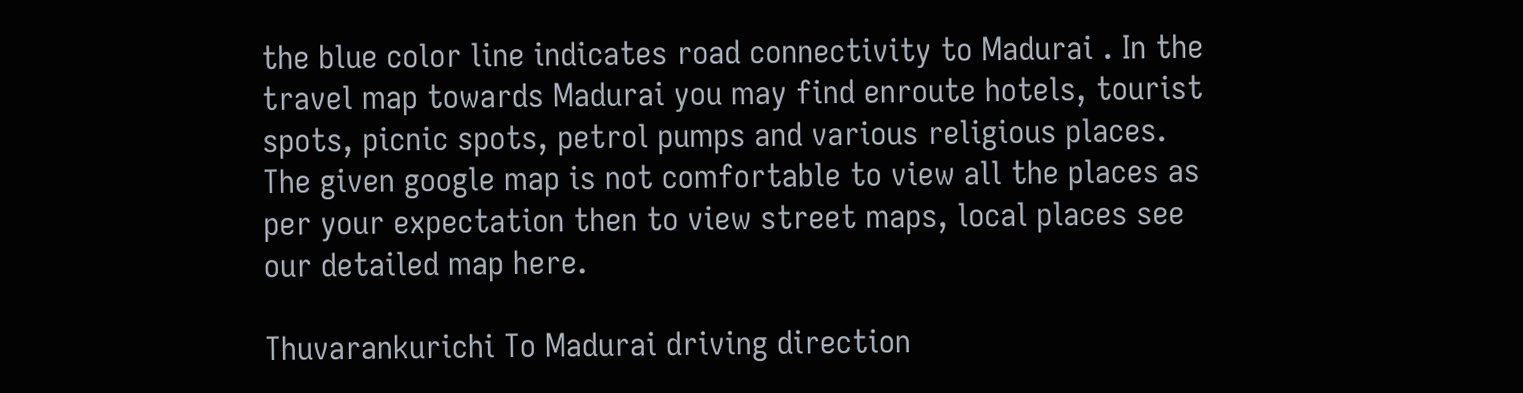the blue color line indicates road connectivity to Madurai . In the travel map towards Madurai you may find enroute hotels, tourist spots, picnic spots, petrol pumps and various religious places. The given google map is not comfortable to view all the places as per your expectation then to view street maps, local places see our detailed map here.

Thuvarankurichi To Madurai driving direction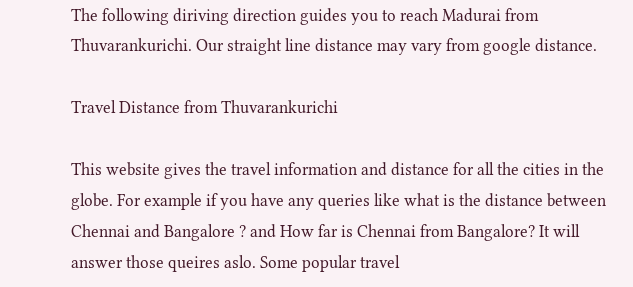The following diriving direction guides you to reach Madurai from Thuvarankurichi. Our straight line distance may vary from google distance.

Travel Distance from Thuvarankurichi

This website gives the travel information and distance for all the cities in the globe. For example if you have any queries like what is the distance between Chennai and Bangalore ? and How far is Chennai from Bangalore? It will answer those queires aslo. Some popular travel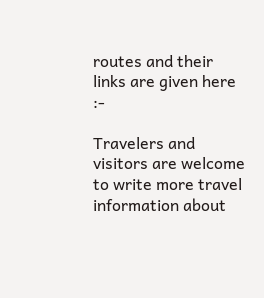routes and their links are given here :-

Travelers and visitors are welcome to write more travel information about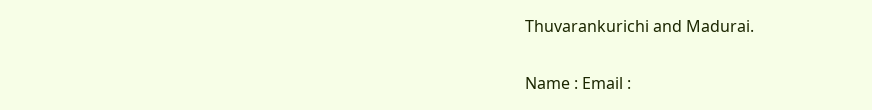Thuvarankurichi and Madurai.

Name : Email :